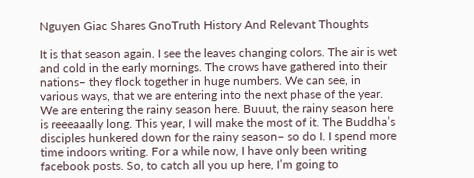Nguyen Giac Shares GnoTruth History And Relevant Thoughts

It is that season again. I see the leaves changing colors. The air is wet and cold in the early mornings. The crows have gathered into their nations– they flock together in huge numbers. We can see, in various ways, that we are entering into the next phase of the year. We are entering the rainy season here. Buuut, the rainy season here is reeeaaally long. This year, I will make the most of it. The Buddha’s disciples hunkered down for the rainy season– so do I. I spend more time indoors writing. For a while now, I have only been writing facebook posts. So, to catch all you up here, I’m going to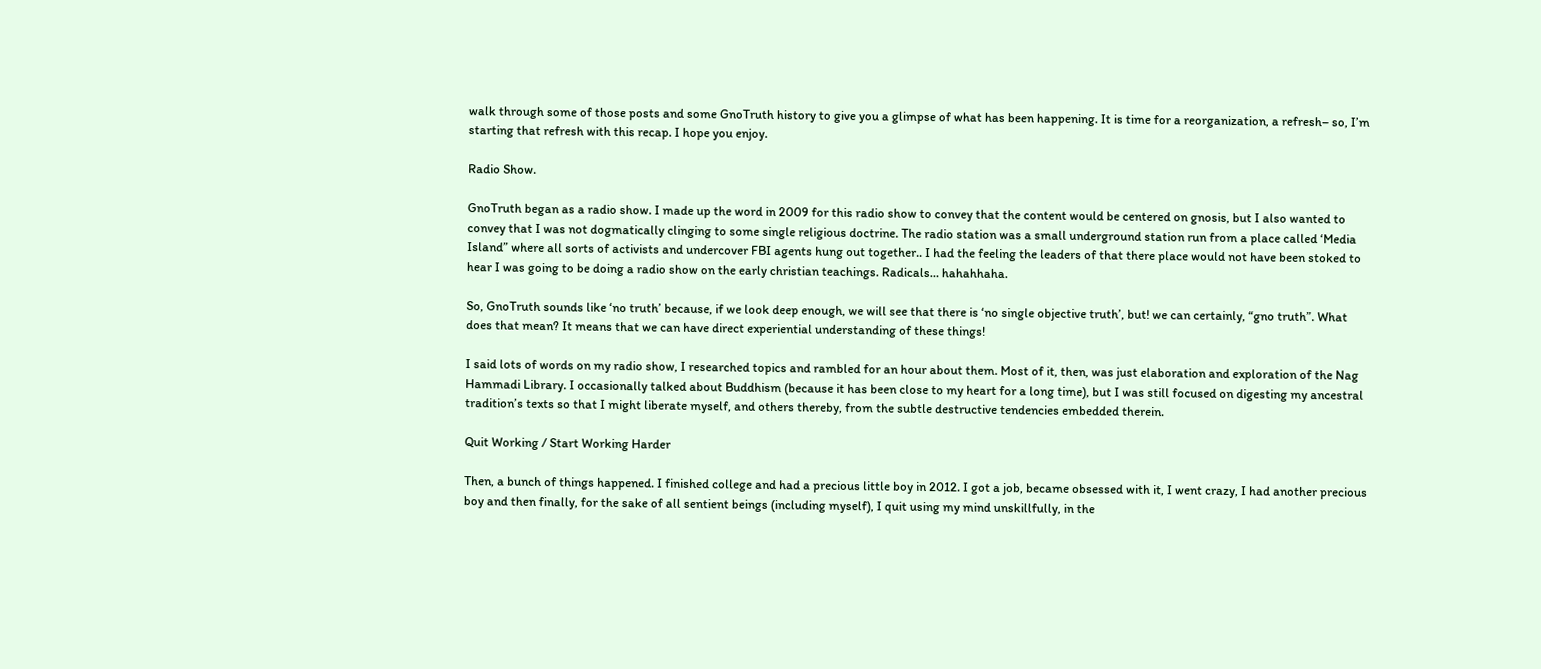walk through some of those posts and some GnoTruth history to give you a glimpse of what has been happening. It is time for a reorganization, a refresh– so, I’m starting that refresh with this recap. I hope you enjoy.

Radio Show.

GnoTruth began as a radio show. I made up the word in 2009 for this radio show to convey that the content would be centered on gnosis, but I also wanted to convey that I was not dogmatically clinging to some single religious doctrine. The radio station was a small underground station run from a place called ‘Media Island” where all sorts of activists and undercover FBI agents hung out together.. I had the feeling the leaders of that there place would not have been stoked to hear I was going to be doing a radio show on the early christian teachings. Radicals… hahahhaha.

So, GnoTruth sounds like ‘no truth’ because, if we look deep enough, we will see that there is ‘no single objective truth’, but! we can certainly, “gno truth”. What does that mean? It means that we can have direct experiential understanding of these things!

I said lots of words on my radio show, I researched topics and rambled for an hour about them. Most of it, then, was just elaboration and exploration of the Nag Hammadi Library. I occasionally talked about Buddhism (because it has been close to my heart for a long time), but I was still focused on digesting my ancestral tradition’s texts so that I might liberate myself, and others thereby, from the subtle destructive tendencies embedded therein.

Quit Working / Start Working Harder

Then, a bunch of things happened. I finished college and had a precious little boy in 2012. I got a job, became obsessed with it, I went crazy, I had another precious boy and then finally, for the sake of all sentient beings (including myself), I quit using my mind unskillfully, in the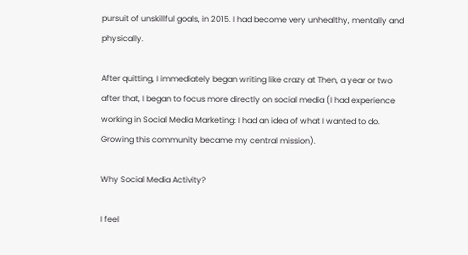pursuit of unskillful goals, in 2015. I had become very unhealthy, mentally and physically.

After quitting, I immediately began writing like crazy at Then, a year or two after that, I began to focus more directly on social media (I had experience working in Social Media Marketing: I had an idea of what I wanted to do. Growing this community became my central mission).

Why Social Media Activity?

I feel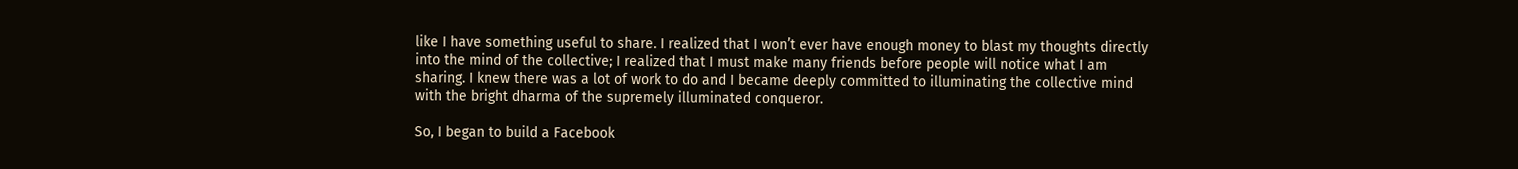like I have something useful to share. I realized that I won’t ever have enough money to blast my thoughts directly into the mind of the collective; I realized that I must make many friends before people will notice what I am sharing. I knew there was a lot of work to do and I became deeply committed to illuminating the collective mind with the bright dharma of the supremely illuminated conqueror.

So, I began to build a Facebook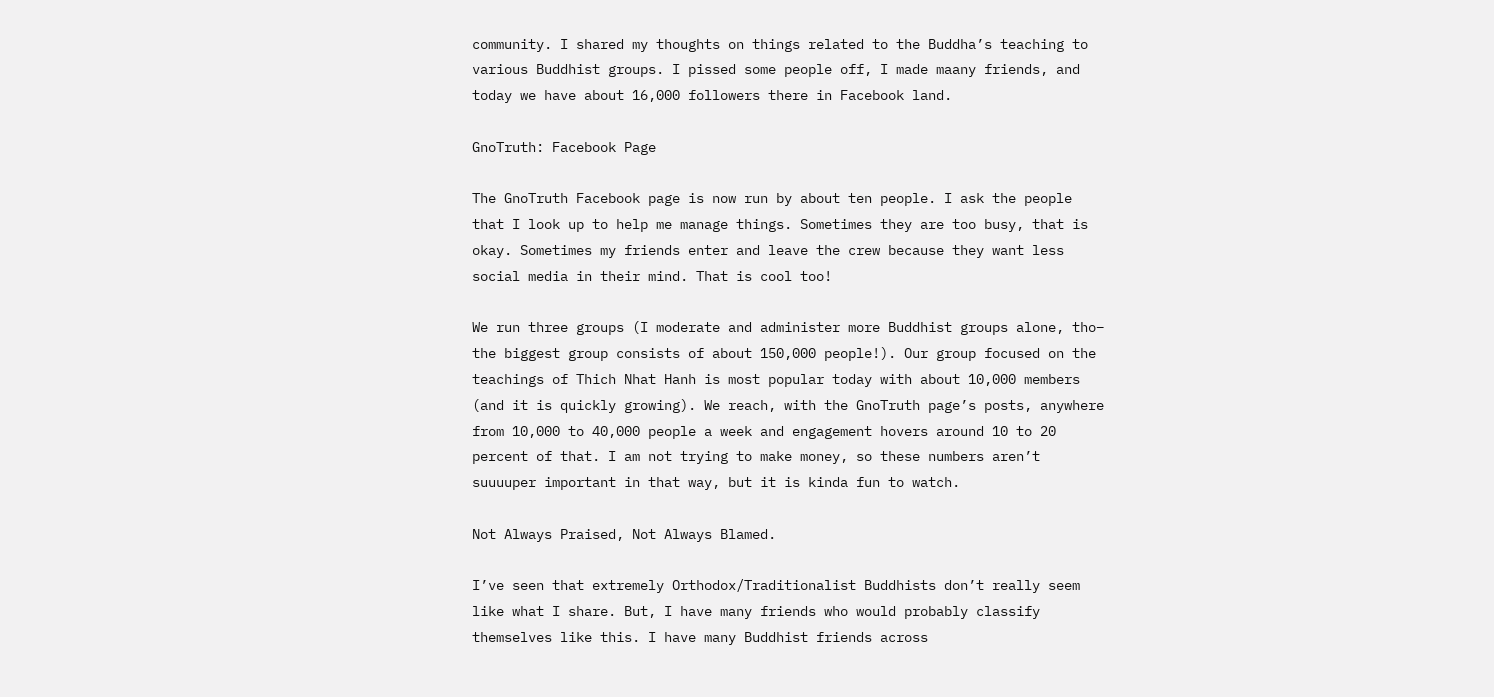community. I shared my thoughts on things related to the Buddha’s teaching to various Buddhist groups. I pissed some people off, I made maany friends, and today we have about 16,000 followers there in Facebook land.

GnoTruth: Facebook Page

The GnoTruth Facebook page is now run by about ten people. I ask the people that I look up to help me manage things. Sometimes they are too busy, that is okay. Sometimes my friends enter and leave the crew because they want less social media in their mind. That is cool too!

We run three groups (I moderate and administer more Buddhist groups alone, tho– the biggest group consists of about 150,000 people!). Our group focused on the teachings of Thich Nhat Hanh is most popular today with about 10,000 members (and it is quickly growing). We reach, with the GnoTruth page’s posts, anywhere from 10,000 to 40,000 people a week and engagement hovers around 10 to 20 percent of that. I am not trying to make money, so these numbers aren’t suuuuper important in that way, but it is kinda fun to watch.

Not Always Praised, Not Always Blamed.

I’ve seen that extremely Orthodox/Traditionalist Buddhists don’t really seem like what I share. But, I have many friends who would probably classify themselves like this. I have many Buddhist friends across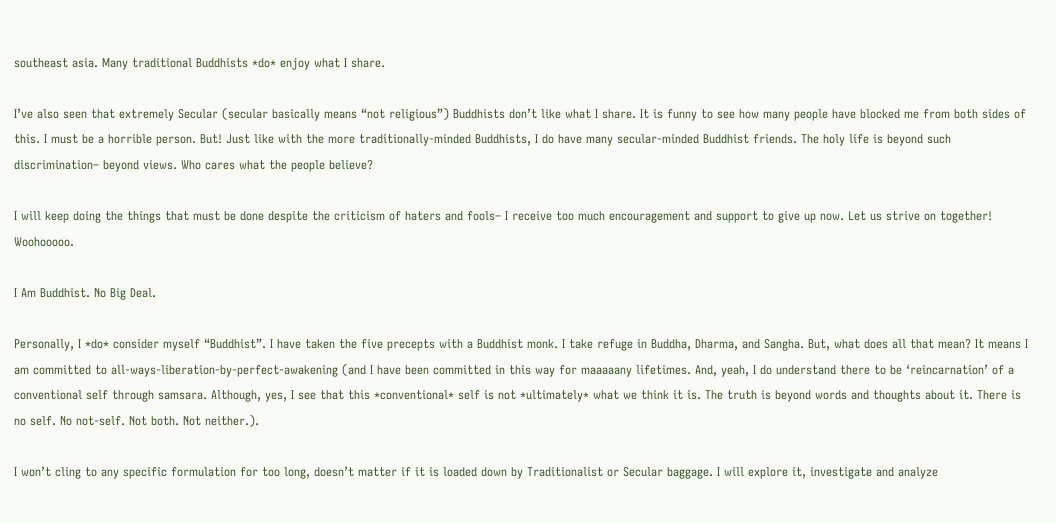southeast asia. Many traditional Buddhists *do* enjoy what I share.

I’ve also seen that extremely Secular (secular basically means “not religious”) Buddhists don’t like what I share. It is funny to see how many people have blocked me from both sides of this. I must be a horrible person. But! Just like with the more traditionally-minded Buddhists, I do have many secular-minded Buddhist friends. The holy life is beyond such discrimination– beyond views. Who cares what the people believe?

I will keep doing the things that must be done despite the criticism of haters and fools– I receive too much encouragement and support to give up now. Let us strive on together! Woohooooo.

I Am Buddhist. No Big Deal.

Personally, I *do* consider myself “Buddhist”. I have taken the five precepts with a Buddhist monk. I take refuge in Buddha, Dharma, and Sangha. But, what does all that mean? It means I am committed to all-ways-liberation-by-perfect-awakening (and I have been committed in this way for maaaaany lifetimes. And, yeah, I do understand there to be ‘reincarnation’ of a conventional self through samsara. Although, yes, I see that this *conventional* self is not *ultimately* what we think it is. The truth is beyond words and thoughts about it. There is no self. No not-self. Not both. Not neither.).

I won’t cling to any specific formulation for too long, doesn’t matter if it is loaded down by Traditionalist or Secular baggage. I will explore it, investigate and analyze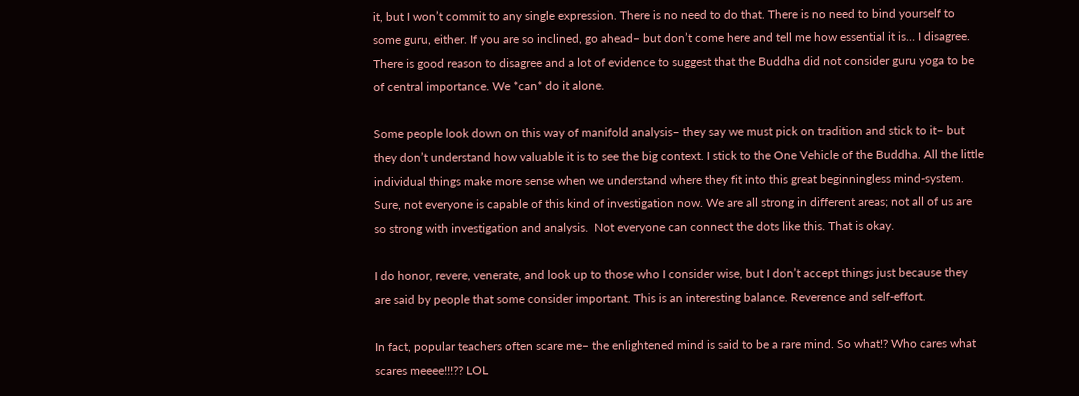it, but I won’t commit to any single expression. There is no need to do that. There is no need to bind yourself to some guru, either. If you are so inclined, go ahead– but don’t come here and tell me how essential it is… I disagree. There is good reason to disagree and a lot of evidence to suggest that the Buddha did not consider guru yoga to be of central importance. We *can* do it alone.

Some people look down on this way of manifold analysis– they say we must pick on tradition and stick to it– but they don’t understand how valuable it is to see the big context. I stick to the One Vehicle of the Buddha. All the little individual things make more sense when we understand where they fit into this great beginningless mind-system. Sure, not everyone is capable of this kind of investigation now. We are all strong in different areas; not all of us are so strong with investigation and analysis.  Not everyone can connect the dots like this. That is okay.

I do honor, revere, venerate, and look up to those who I consider wise, but I don’t accept things just because they are said by people that some consider important. This is an interesting balance. Reverence and self-effort.

In fact, popular teachers often scare me– the enlightened mind is said to be a rare mind. So what!? Who cares what scares meeee!!!?? LOL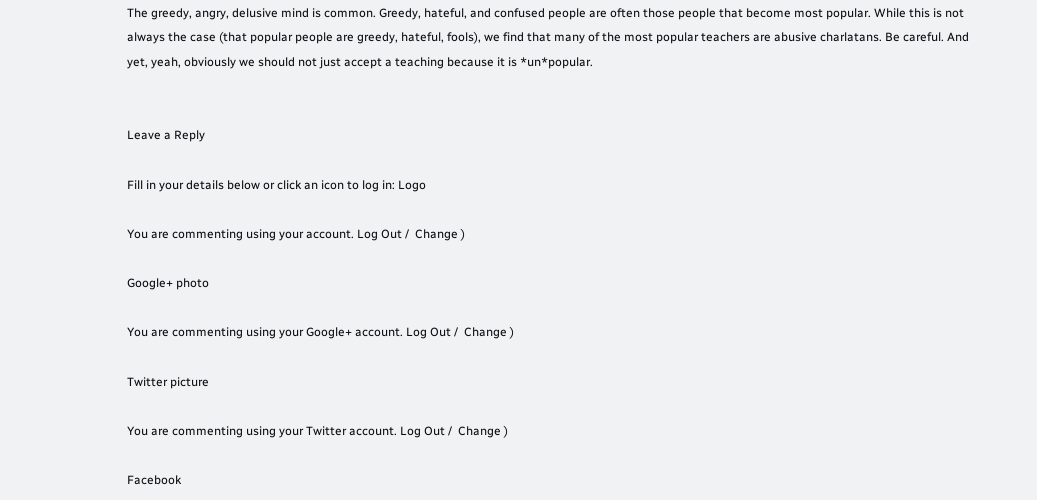The greedy, angry, delusive mind is common. Greedy, hateful, and confused people are often those people that become most popular. While this is not always the case (that popular people are greedy, hateful, fools), we find that many of the most popular teachers are abusive charlatans. Be careful. And yet, yeah, obviously we should not just accept a teaching because it is *un*popular.


Leave a Reply

Fill in your details below or click an icon to log in: Logo

You are commenting using your account. Log Out /  Change )

Google+ photo

You are commenting using your Google+ account. Log Out /  Change )

Twitter picture

You are commenting using your Twitter account. Log Out /  Change )

Facebook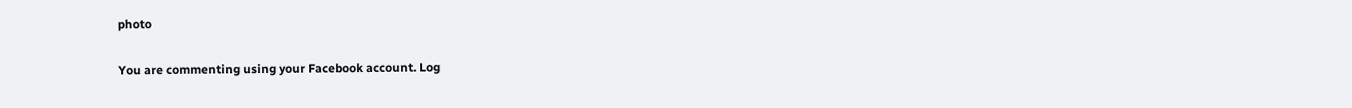photo

You are commenting using your Facebook account. Log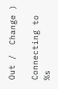Out /  Change )

Connecting to %s